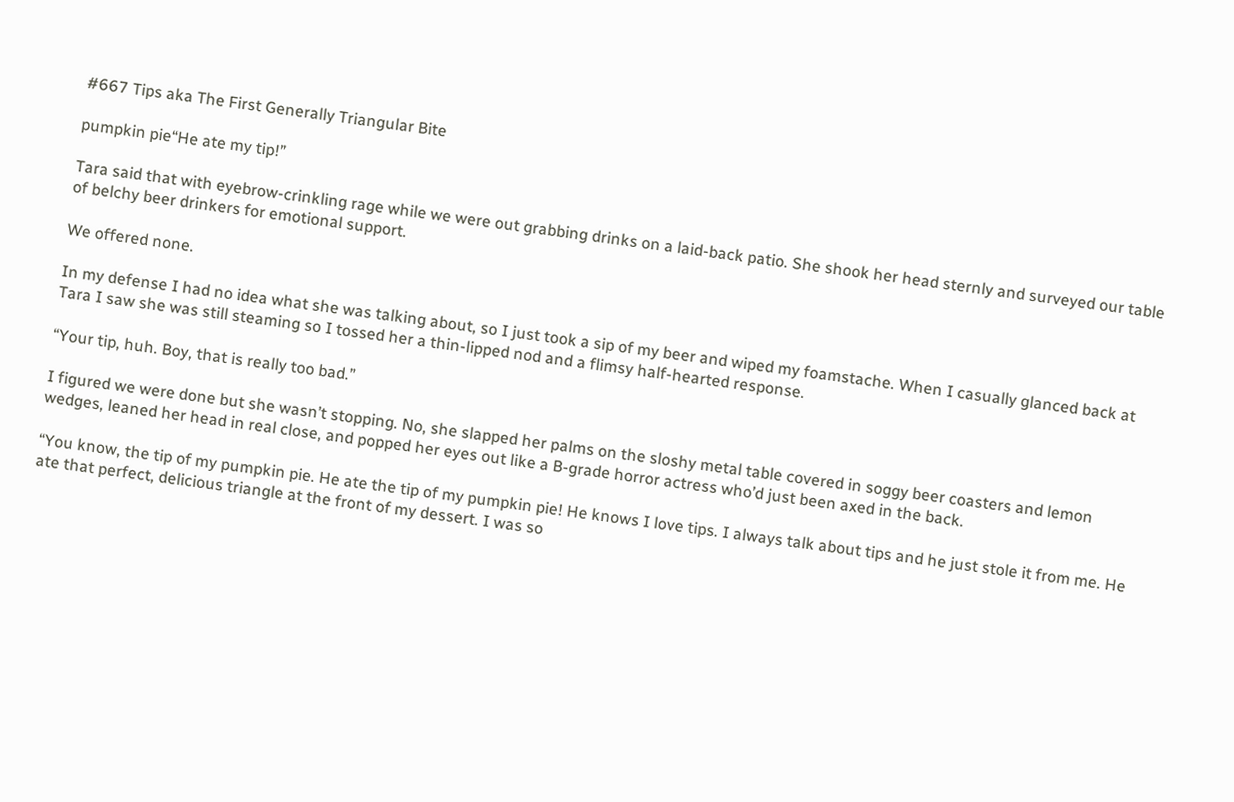#667 Tips aka The First Generally Triangular Bite

pumpkin pie“He ate my tip!”

Tara said that with eyebrow-crinkling rage while we were out grabbing drinks on a laid-back patio. She shook her head sternly and surveyed our table of belchy beer drinkers for emotional support.

We offered none.

In my defense I had no idea what she was talking about, so I just took a sip of my beer and wiped my foamstache. When I casually glanced back at Tara I saw she was still steaming so I tossed her a thin-lipped nod and a flimsy half-hearted response.

“Your tip, huh. Boy, that is really too bad.”

I figured we were done but she wasn’t stopping. No, she slapped her palms on the sloshy metal table covered in soggy beer coasters and lemon wedges, leaned her head in real close, and popped her eyes out like a B-grade horror actress who’d just been axed in the back.

“You know, the tip of my pumpkin pie. He ate the tip of my pumpkin pie! He knows I love tips. I always talk about tips and he just stole it from me. He ate that perfect, delicious triangle at the front of my dessert. I was so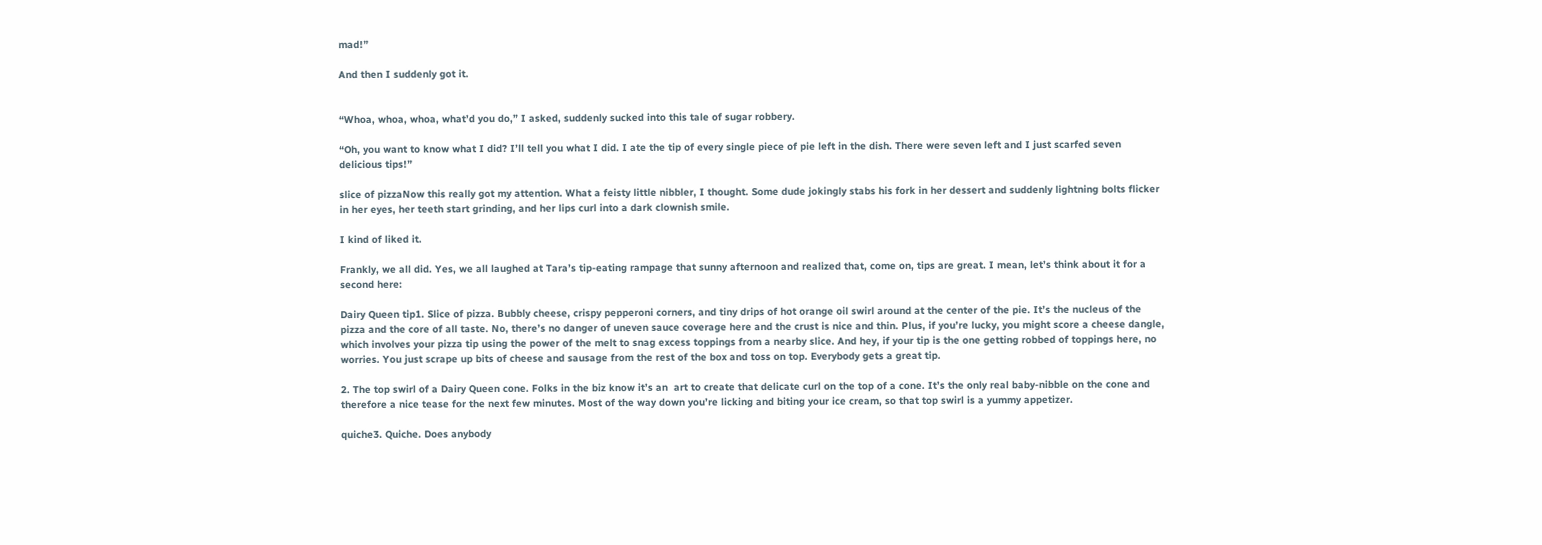mad!”

And then I suddenly got it.


“Whoa, whoa, whoa, what’d you do,” I asked, suddenly sucked into this tale of sugar robbery.

“Oh, you want to know what I did? I’ll tell you what I did. I ate the tip of every single piece of pie left in the dish. There were seven left and I just scarfed seven delicious tips!”

slice of pizzaNow this really got my attention. What a feisty little nibbler, I thought. Some dude jokingly stabs his fork in her dessert and suddenly lightning bolts flicker in her eyes, her teeth start grinding, and her lips curl into a dark clownish smile.

I kind of liked it.

Frankly, we all did. Yes, we all laughed at Tara’s tip-eating rampage that sunny afternoon and realized that, come on, tips are great. I mean, let’s think about it for a second here:

Dairy Queen tip1. Slice of pizza. Bubbly cheese, crispy pepperoni corners, and tiny drips of hot orange oil swirl around at the center of the pie. It’s the nucleus of the pizza and the core of all taste. No, there’s no danger of uneven sauce coverage here and the crust is nice and thin. Plus, if you’re lucky, you might score a cheese dangle, which involves your pizza tip using the power of the melt to snag excess toppings from a nearby slice. And hey, if your tip is the one getting robbed of toppings here, no worries. You just scrape up bits of cheese and sausage from the rest of the box and toss on top. Everybody gets a great tip.

2. The top swirl of a Dairy Queen cone. Folks in the biz know it’s an  art to create that delicate curl on the top of a cone. It’s the only real baby-nibble on the cone and therefore a nice tease for the next few minutes. Most of the way down you’re licking and biting your ice cream, so that top swirl is a yummy appetizer.

quiche3. Quiche. Does anybody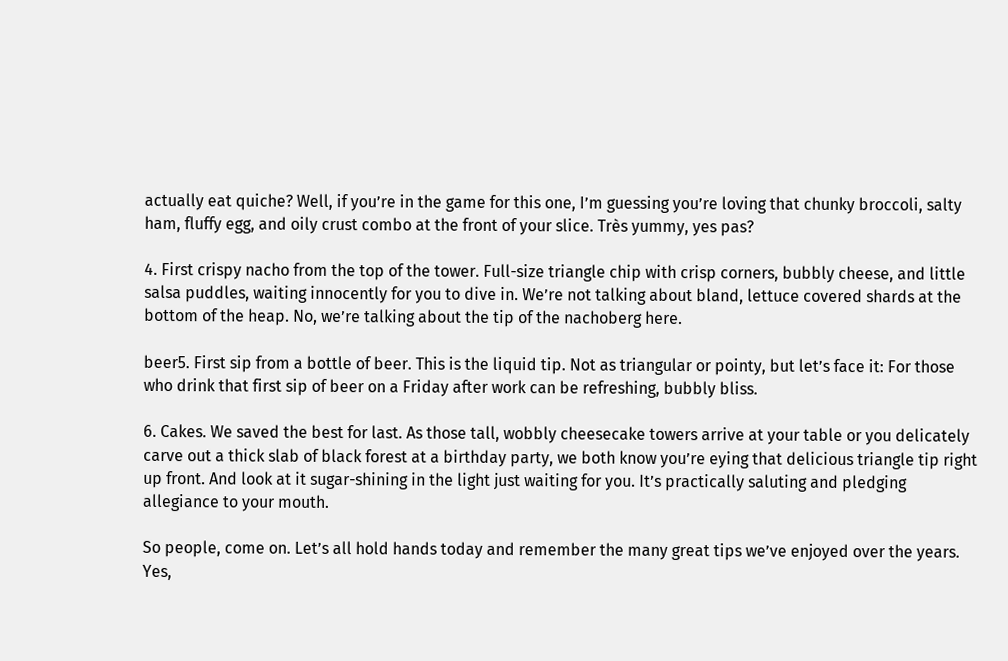actually eat quiche? Well, if you’re in the game for this one, I’m guessing you’re loving that chunky broccoli, salty ham, fluffy egg, and oily crust combo at the front of your slice. Très yummy, yes pas?

4. First crispy nacho from the top of the tower. Full-size triangle chip with crisp corners, bubbly cheese, and little salsa puddles, waiting innocently for you to dive in. We’re not talking about bland, lettuce covered shards at the bottom of the heap. No, we’re talking about the tip of the nachoberg here.

beer5. First sip from a bottle of beer. This is the liquid tip. Not as triangular or pointy, but let’s face it: For those who drink that first sip of beer on a Friday after work can be refreshing, bubbly bliss.

6. Cakes. We saved the best for last. As those tall, wobbly cheesecake towers arrive at your table or you delicately carve out a thick slab of black forest at a birthday party, we both know you’re eying that delicious triangle tip right up front. And look at it sugar-shining in the light just waiting for you. It’s practically saluting and pledging allegiance to your mouth.

So people, come on. Let’s all hold hands today and remember the many great tips we’ve enjoyed over the years. Yes,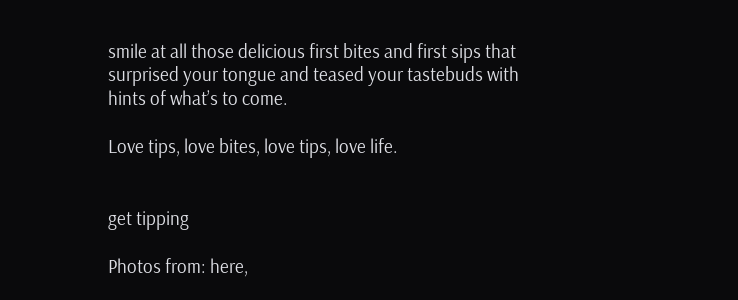smile at all those delicious first bites and first sips that surprised your tongue and teased your tastebuds with hints of what’s to come.

Love tips, love bites, love tips, love life.


get tipping

Photos from: here,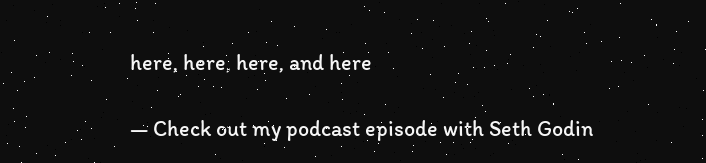here, here, here, and here

— Check out my podcast episode with Seth Godin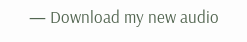— Download my new audio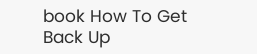book How To Get Back Up